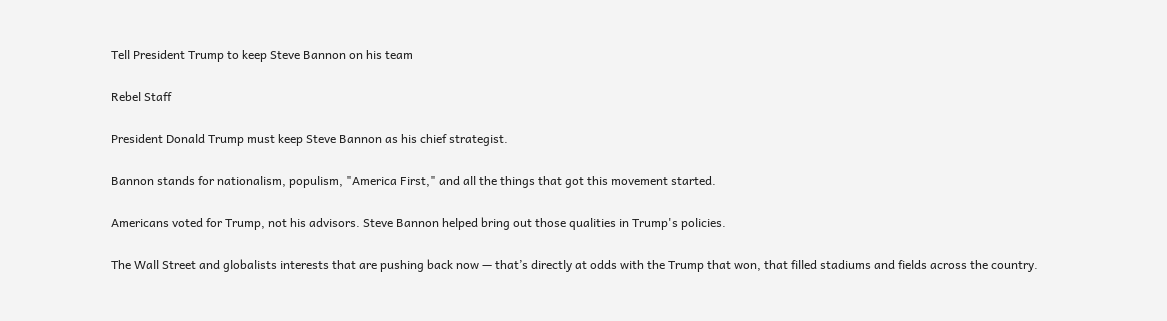Tell President Trump to keep Steve Bannon on his team

Rebel Staff

President Donald Trump must keep Steve Bannon as his chief strategist.

Bannon stands for nationalism, populism, "America First," and all the things that got this movement started.

Americans voted for Trump, not his advisors. Steve Bannon helped bring out those qualities in Trump's policies.

The Wall Street and globalists interests that are pushing back now — that’s directly at odds with the Trump that won, that filled stadiums and fields across the country.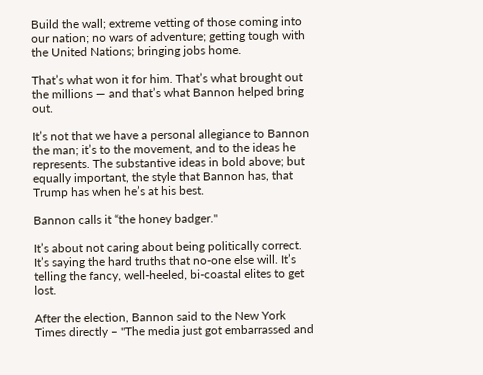Build the wall; extreme vetting of those coming into our nation; no wars of adventure; getting tough with the United Nations; bringing jobs home.

That’s what won it for him. That’s what brought out the millions — and that’s what Bannon helped bring out.

It’s not that we have a personal allegiance to Bannon the man; it’s to the movement, and to the ideas he represents. The substantive ideas in bold above; but equally important, the style that Bannon has, that Trump has when he’s at his best.

Bannon calls it “the honey badger."

It’s about not caring about being politically correct. It’s saying the hard truths that no-one else will. It’s telling the fancy, well-heeled, bi-coastal elites to get lost.

After the election, Bannon said to the New York Times directly – "The media just got embarrassed and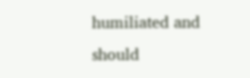humiliated and should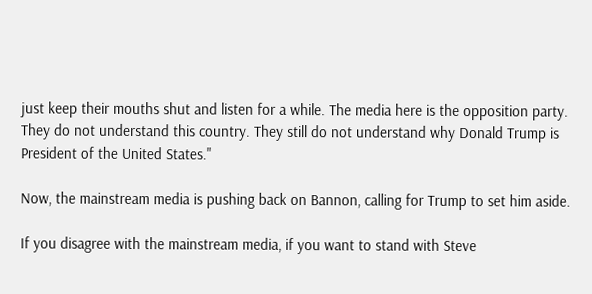just keep their mouths shut and listen for a while. The media here is the opposition party. They do not understand this country. They still do not understand why Donald Trump is President of the United States."

Now, the mainstream media is pushing back on Bannon, calling for Trump to set him aside.

If you disagree with the mainstream media, if you want to stand with Steve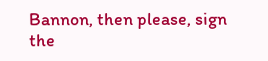Bannon, then please, sign the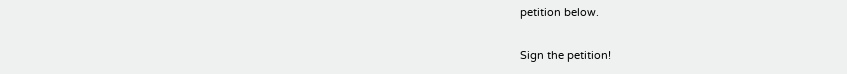petition below.

Sign the petition!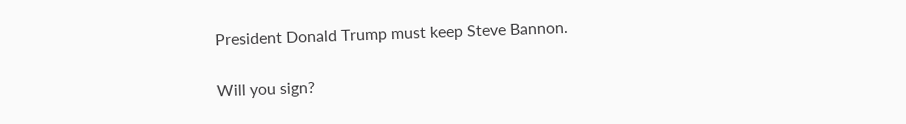President Donald Trump must keep Steve Bannon.

Will you sign?